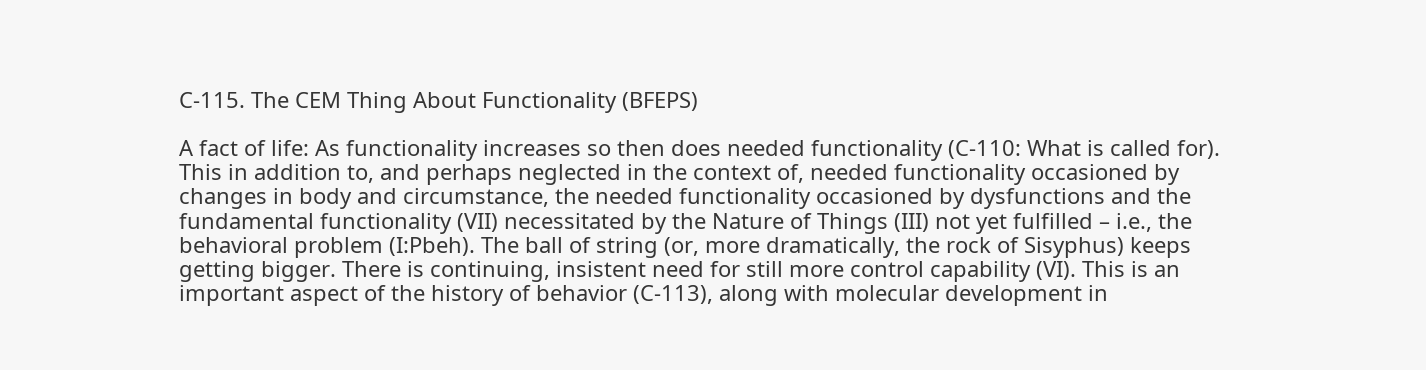C-115. The CEM Thing About Functionality (BFEPS)

A fact of life: As functionality increases so then does needed functionality (C-110: What is called for). This in addition to, and perhaps neglected in the context of, needed functionality occasioned by changes in body and circumstance, the needed functionality occasioned by dysfunctions and the fundamental functionality (VII) necessitated by the Nature of Things (III) not yet fulfilled – i.e., the behavioral problem (I:Pbeh). The ball of string (or, more dramatically, the rock of Sisyphus) keeps getting bigger. There is continuing, insistent need for still more control capability (VI). This is an important aspect of the history of behavior (C-113), along with molecular development in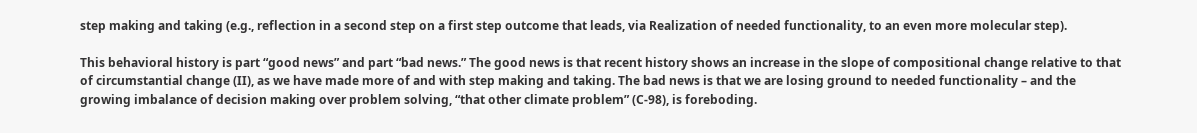step making and taking (e.g., reflection in a second step on a first step outcome that leads, via Realization of needed functionality, to an even more molecular step).

This behavioral history is part “good news” and part “bad news.” The good news is that recent history shows an increase in the slope of compositional change relative to that of circumstantial change (II), as we have made more of and with step making and taking. The bad news is that we are losing ground to needed functionality – and the growing imbalance of decision making over problem solving, “that other climate problem” (C-98), is foreboding.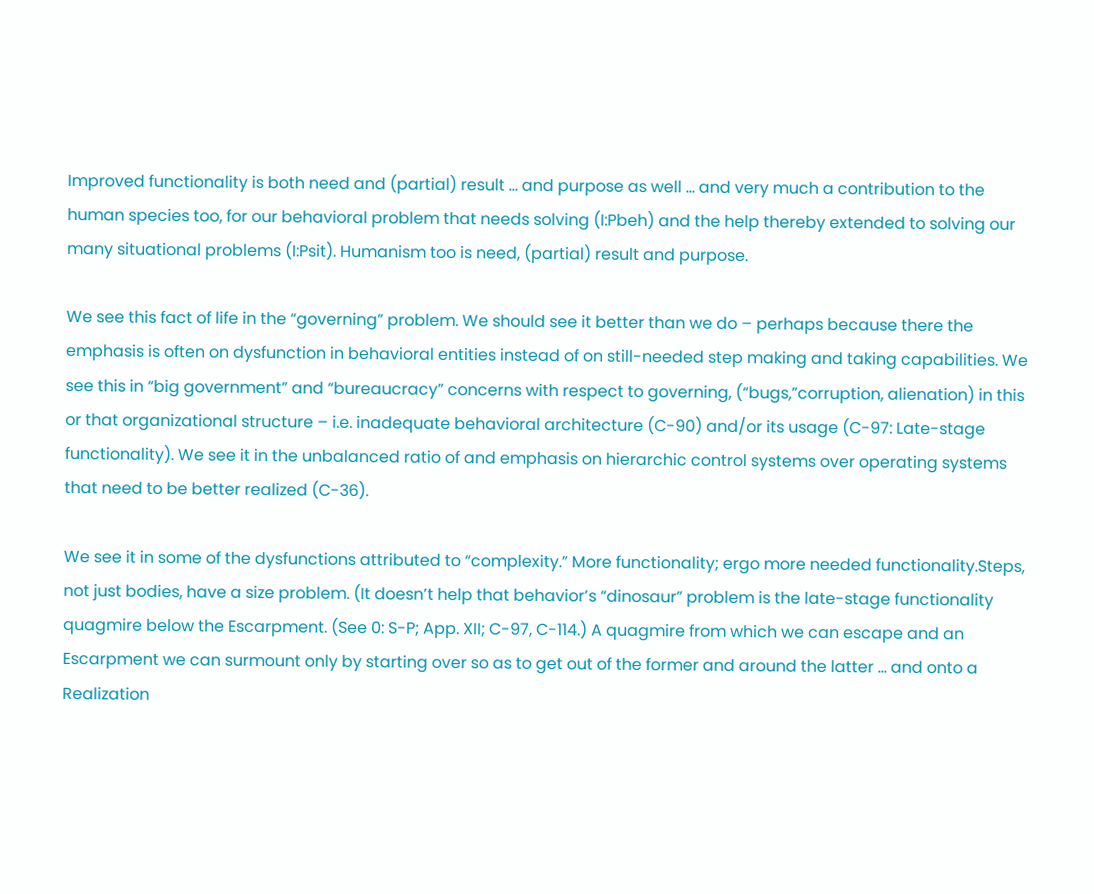Improved functionality is both need and (partial) result … and purpose as well … and very much a contribution to the human species too, for our behavioral problem that needs solving (I:Pbeh) and the help thereby extended to solving our many situational problems (I:Psit). Humanism too is need, (partial) result and purpose.

We see this fact of life in the “governing” problem. We should see it better than we do – perhaps because there the emphasis is often on dysfunction in behavioral entities instead of on still-needed step making and taking capabilities. We see this in “big government” and “bureaucracy” concerns with respect to governing, (“bugs,”corruption, alienation) in this or that organizational structure – i.e. inadequate behavioral architecture (C-90) and/or its usage (C-97: Late-stage functionality). We see it in the unbalanced ratio of and emphasis on hierarchic control systems over operating systems that need to be better realized (C-36).

We see it in some of the dysfunctions attributed to “complexity.” More functionality; ergo more needed functionality.Steps, not just bodies, have a size problem. (It doesn’t help that behavior’s “dinosaur” problem is the late-stage functionality quagmire below the Escarpment. (See 0: S-P; App. XII; C-97, C-114.) A quagmire from which we can escape and an Escarpment we can surmount only by starting over so as to get out of the former and around the latter … and onto a Realization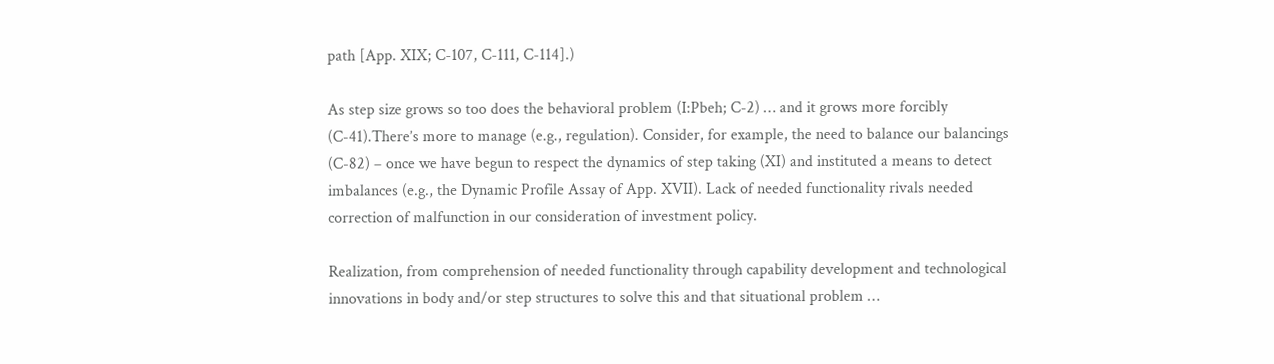path [App. XIX; C-107, C-111, C-114].)

As step size grows so too does the behavioral problem (I:Pbeh; C-2) … and it grows more forcibly (C-41).There’s more to manage (e.g., regulation). Consider, for example, the need to balance our balancings (C-82) – once we have begun to respect the dynamics of step taking (XI) and instituted a means to detect imbalances (e.g., the Dynamic Profile Assay of App. XVII). Lack of needed functionality rivals needed correction of malfunction in our consideration of investment policy.

Realization, from comprehension of needed functionality through capability development and technological innovations in body and/or step structures to solve this and that situational problem …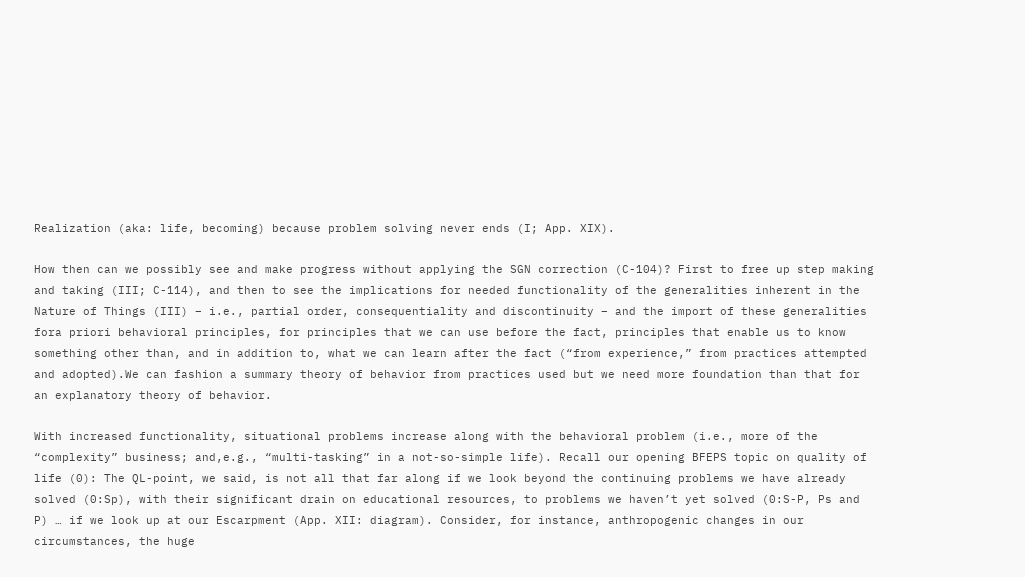Realization (aka: life, becoming) because problem solving never ends (I; App. XIX).

How then can we possibly see and make progress without applying the SGN correction (C-104)? First to free up step making and taking (III; C-114), and then to see the implications for needed functionality of the generalities inherent in the Nature of Things (III) – i.e., partial order, consequentiality and discontinuity – and the import of these generalities fora priori behavioral principles, for principles that we can use before the fact, principles that enable us to know something other than, and in addition to, what we can learn after the fact (“from experience,” from practices attempted and adopted).We can fashion a summary theory of behavior from practices used but we need more foundation than that for an explanatory theory of behavior.

With increased functionality, situational problems increase along with the behavioral problem (i.e., more of the “complexity” business; and,e.g., “multi-tasking” in a not-so-simple life). Recall our opening BFEPS topic on quality of life (0): The QL-point, we said, is not all that far along if we look beyond the continuing problems we have already solved (0:Sp), with their significant drain on educational resources, to problems we haven’t yet solved (0:S-P, Ps and P) … if we look up at our Escarpment (App. XII: diagram). Consider, for instance, anthropogenic changes in our circumstances, the huge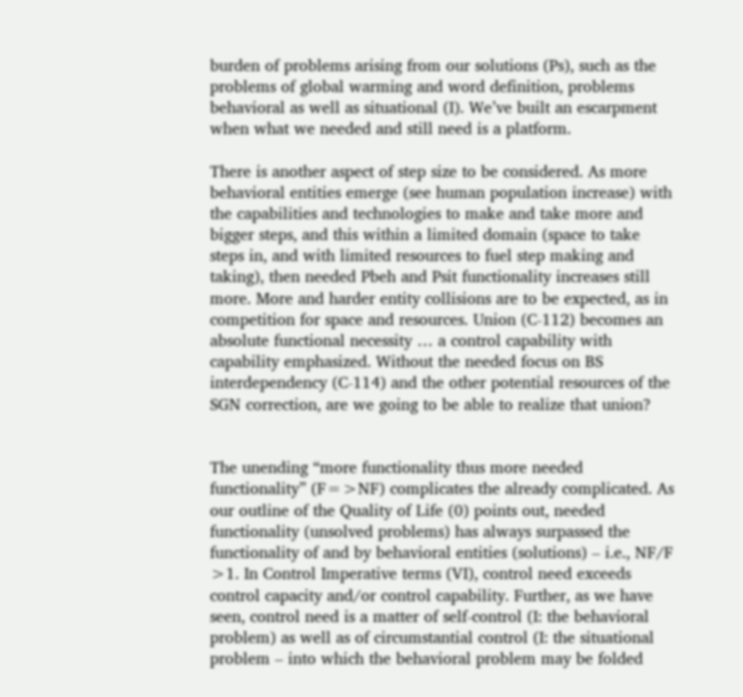burden of problems arising from our solutions (Ps), such as the problems of global warming and word definition, problems behavioral as well as situational (I). We’ve built an escarpment when what we needed and still need is a platform.

There is another aspect of step size to be considered. As more behavioral entities emerge (see human population increase) with the capabilities and technologies to make and take more and bigger steps, and this within a limited domain (space to take steps in, and with limited resources to fuel step making and taking), then needed Pbeh and Psit functionality increases still more. More and harder entity collisions are to be expected, as in competition for space and resources. Union (C-112) becomes an absolute functional necessity … a control capability with capability emphasized. Without the needed focus on BS interdependency (C-114) and the other potential resources of the SGN correction, are we going to be able to realize that union?


The unending “more functionality thus more needed functionality” (F=>NF) complicates the already complicated. As our outline of the Quality of Life (0) points out, needed functionality (unsolved problems) has always surpassed the functionality of and by behavioral entities (solutions) – i.e., NF/F >1. In Control Imperative terms (VI), control need exceeds control capacity and/or control capability. Further, as we have seen, control need is a matter of self-control (I: the behavioral problem) as well as of circumstantial control (I: the situational problem – into which the behavioral problem may be folded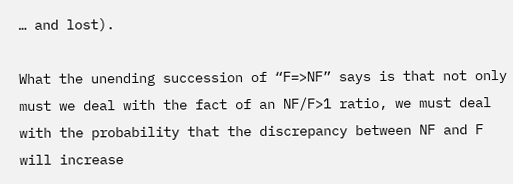… and lost).

What the unending succession of “F=>NF” says is that not only must we deal with the fact of an NF/F>1 ratio, we must deal with the probability that the discrepancy between NF and F will increase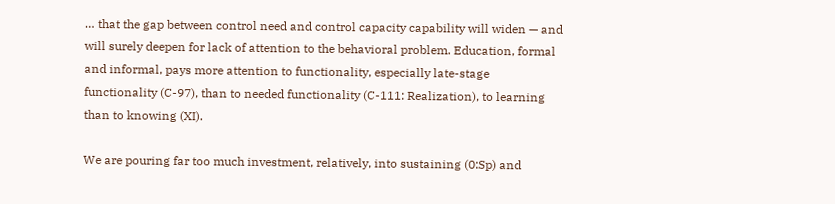… that the gap between control need and control capacity capability will widen — and will surely deepen for lack of attention to the behavioral problem. Education, formal and informal, pays more attention to functionality, especially late-stage functionality (C-97), than to needed functionality (C-111: Realization), to learning than to knowing (XI).

We are pouring far too much investment, relatively, into sustaining (0:Sp) and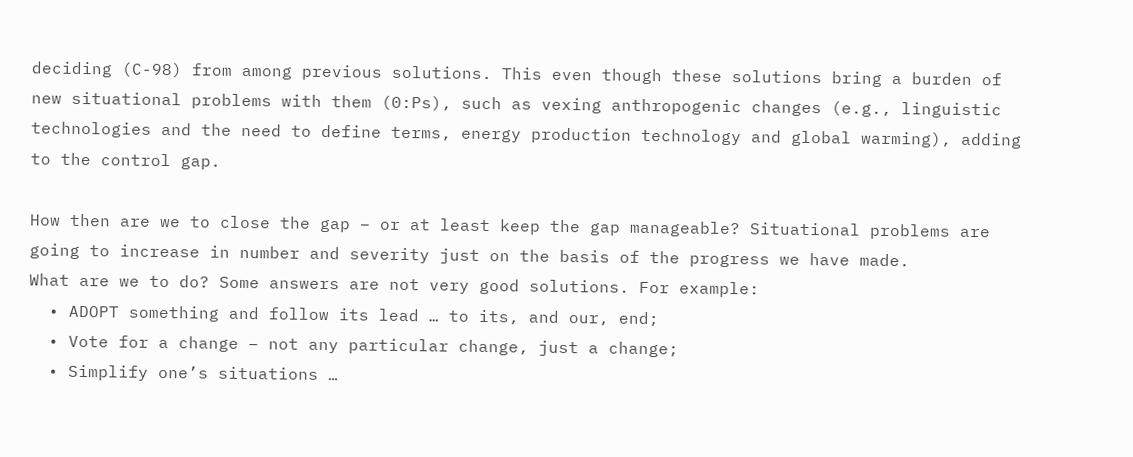deciding (C-98) from among previous solutions. This even though these solutions bring a burden of new situational problems with them (0:Ps), such as vexing anthropogenic changes (e.g., linguistic technologies and the need to define terms, energy production technology and global warming), adding to the control gap.

How then are we to close the gap – or at least keep the gap manageable? Situational problems are going to increase in number and severity just on the basis of the progress we have made.
What are we to do? Some answers are not very good solutions. For example:
  • ADOPT something and follow its lead … to its, and our, end;
  • Vote for a change – not any particular change, just a change;
  • Simplify one’s situations …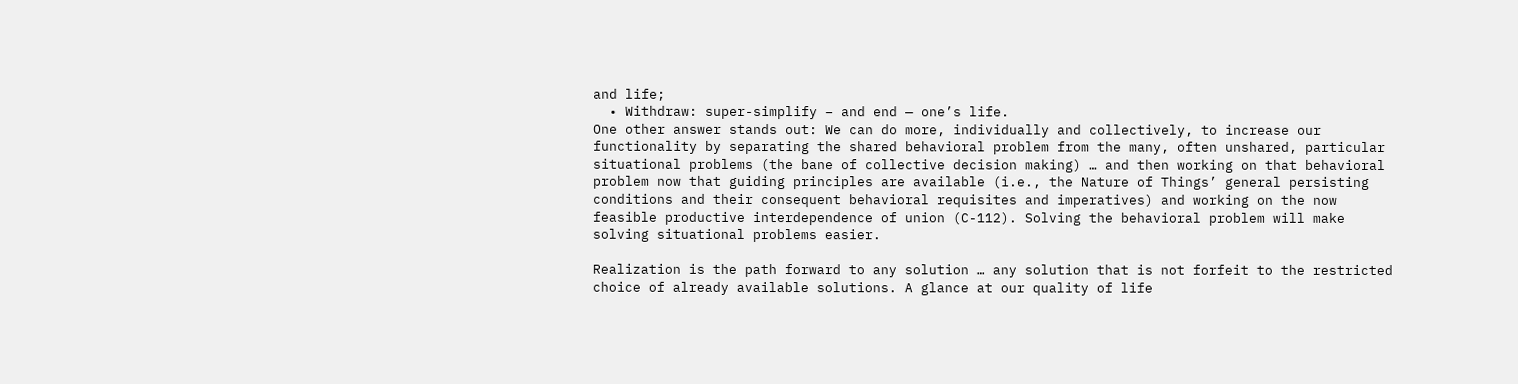and life;
  • Withdraw: super-simplify – and end — one’s life.
One other answer stands out: We can do more, individually and collectively, to increase our functionality by separating the shared behavioral problem from the many, often unshared, particular situational problems (the bane of collective decision making) … and then working on that behavioral problem now that guiding principles are available (i.e., the Nature of Things’ general persisting conditions and their consequent behavioral requisites and imperatives) and working on the now feasible productive interdependence of union (C-112). Solving the behavioral problem will make solving situational problems easier.

Realization is the path forward to any solution … any solution that is not forfeit to the restricted choice of already available solutions. A glance at our quality of life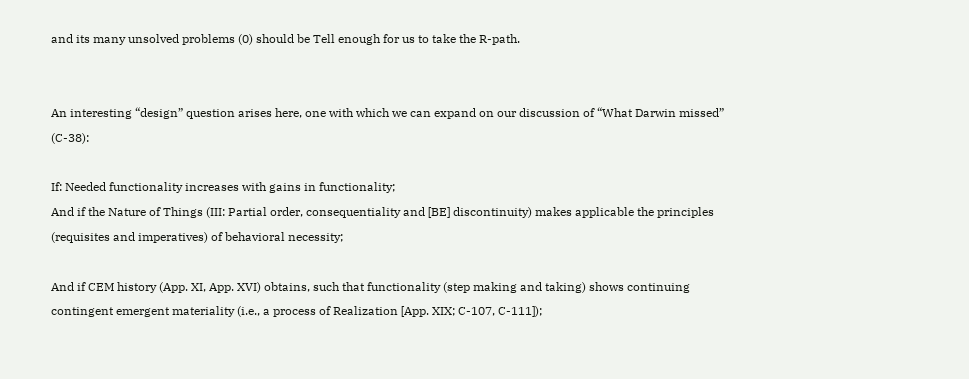and its many unsolved problems (0) should be Tell enough for us to take the R-path.


An interesting “design” question arises here, one with which we can expand on our discussion of “What Darwin missed” (C-38):

If: Needed functionality increases with gains in functionality;
And if the Nature of Things (III: Partial order, consequentiality and [BE] discontinuity) makes applicable the principles (requisites and imperatives) of behavioral necessity;

And if CEM history (App. XI, App. XVI) obtains, such that functionality (step making and taking) shows continuing contingent emergent materiality (i.e., a process of Realization [App. XIX; C-107, C-111]);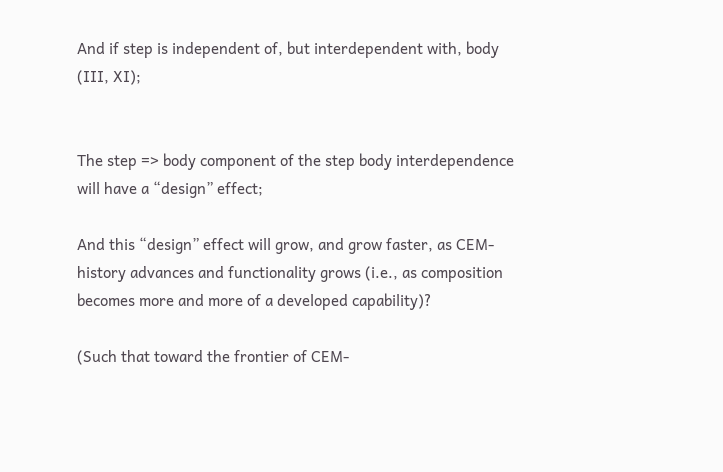And if step is independent of, but interdependent with, body (III, XI);


The step => body component of the step body interdependence will have a “design” effect;

And this “design” effect will grow, and grow faster, as CEM-history advances and functionality grows (i.e., as composition becomes more and more of a developed capability)?

(Such that toward the frontier of CEM-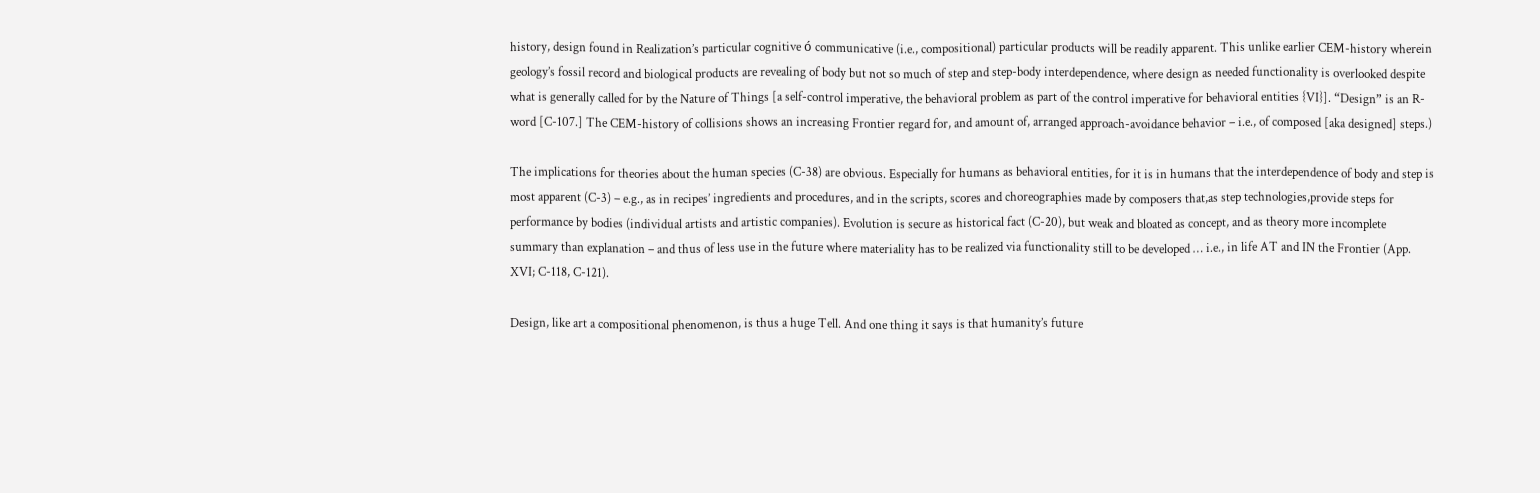history, design found in Realization’s particular cognitive ó communicative (i.e., compositional) particular products will be readily apparent. This unlike earlier CEM-history wherein geology’s fossil record and biological products are revealing of body but not so much of step and step-body interdependence, where design as needed functionality is overlooked despite what is generally called for by the Nature of Things [a self-control imperative, the behavioral problem as part of the control imperative for behavioral entities {VI}]. “Design” is an R-word [C-107.] The CEM-history of collisions shows an increasing Frontier regard for, and amount of, arranged approach-avoidance behavior – i.e., of composed [aka designed] steps.)

The implications for theories about the human species (C-38) are obvious. Especially for humans as behavioral entities, for it is in humans that the interdependence of body and step is most apparent (C-3) – e.g., as in recipes’ ingredients and procedures, and in the scripts, scores and choreographies made by composers that,as step technologies,provide steps for performance by bodies (individual artists and artistic companies). Evolution is secure as historical fact (C-20), but weak and bloated as concept, and as theory more incomplete summary than explanation – and thus of less use in the future where materiality has to be realized via functionality still to be developed … i.e., in life AT and IN the Frontier (App. XVI; C-118, C-121).

Design, like art a compositional phenomenon, is thus a huge Tell. And one thing it says is that humanity’s future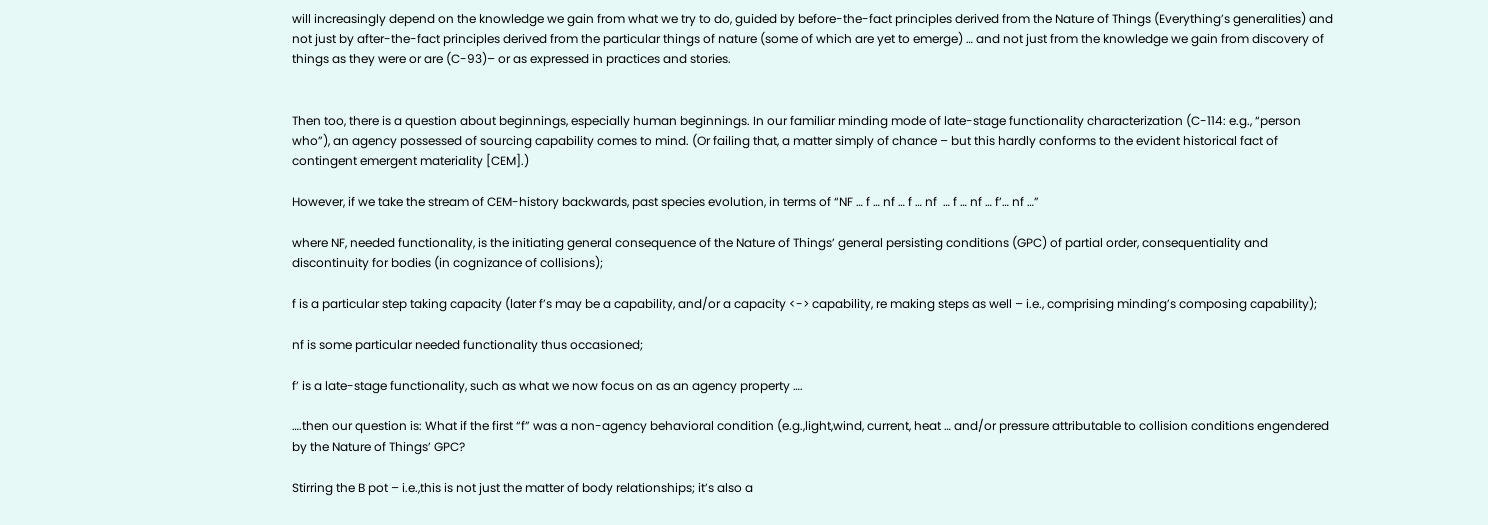will increasingly depend on the knowledge we gain from what we try to do, guided by before-the-fact principles derived from the Nature of Things (Everything’s generalities) and not just by after-the-fact principles derived from the particular things of nature (some of which are yet to emerge) … and not just from the knowledge we gain from discovery of things as they were or are (C-93)– or as expressed in practices and stories.


Then too, there is a question about beginnings, especially human beginnings. In our familiar minding mode of late-stage functionality characterization (C-114: e.g., “person who”), an agency possessed of sourcing capability comes to mind. (Or failing that, a matter simply of chance – but this hardly conforms to the evident historical fact of contingent emergent materiality [CEM].)

However, if we take the stream of CEM-history backwards, past species evolution, in terms of “NF … f … nf … f … nf  … f … nf … f’… nf …”

where NF, needed functionality, is the initiating general consequence of the Nature of Things’ general persisting conditions (GPC) of partial order, consequentiality and discontinuity for bodies (in cognizance of collisions);

f is a particular step taking capacity (later f’s may be a capability, and/or a capacity <-> capability, re making steps as well – i.e., comprising minding’s composing capability);

nf is some particular needed functionality thus occasioned;

f’ is a late-stage functionality, such as what we now focus on as an agency property ….

….then our question is: What if the first “f” was a non-agency behavioral condition (e.g.,light,wind, current, heat … and/or pressure attributable to collision conditions engendered by the Nature of Things’ GPC?

Stirring the B pot – i.e.,this is not just the matter of body relationships; it’s also a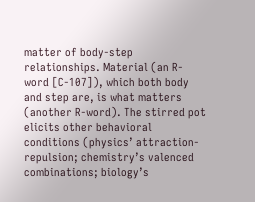matter of body-step relationships. Material (an R-word [C-107]), which both body and step are, is what matters (another R-word). The stirred pot elicits other behavioral conditions (physics’ attraction-repulsion; chemistry’s valenced combinations; biology’s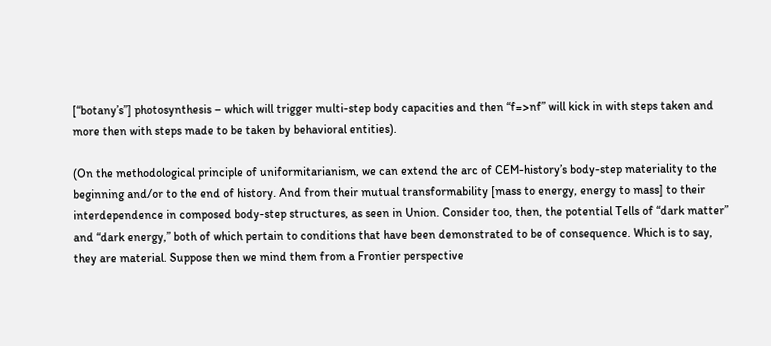[“botany’s”] photosynthesis – which will trigger multi-step body capacities and then “f=>nf” will kick in with steps taken and more then with steps made to be taken by behavioral entities).

(On the methodological principle of uniformitarianism, we can extend the arc of CEM-history’s body-step materiality to the beginning and/or to the end of history. And from their mutual transformability [mass to energy, energy to mass] to their interdependence in composed body-step structures, as seen in Union. Consider too, then, the potential Tells of “dark matter” and “dark energy,” both of which pertain to conditions that have been demonstrated to be of consequence. Which is to say, they are material. Suppose then we mind them from a Frontier perspective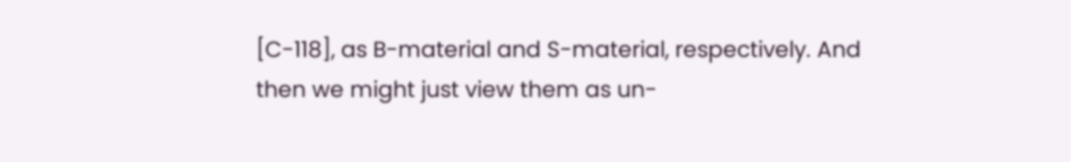[C-118], as B-material and S-material, respectively. And then we might just view them as un-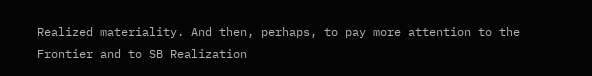Realized materiality. And then, perhaps, to pay more attention to the Frontier and to SB Realization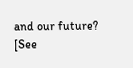and our future? [See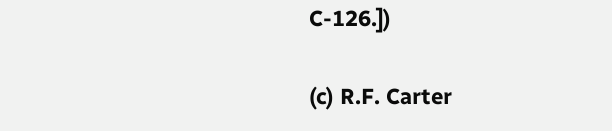C-126.])

(c) R.F. Carter